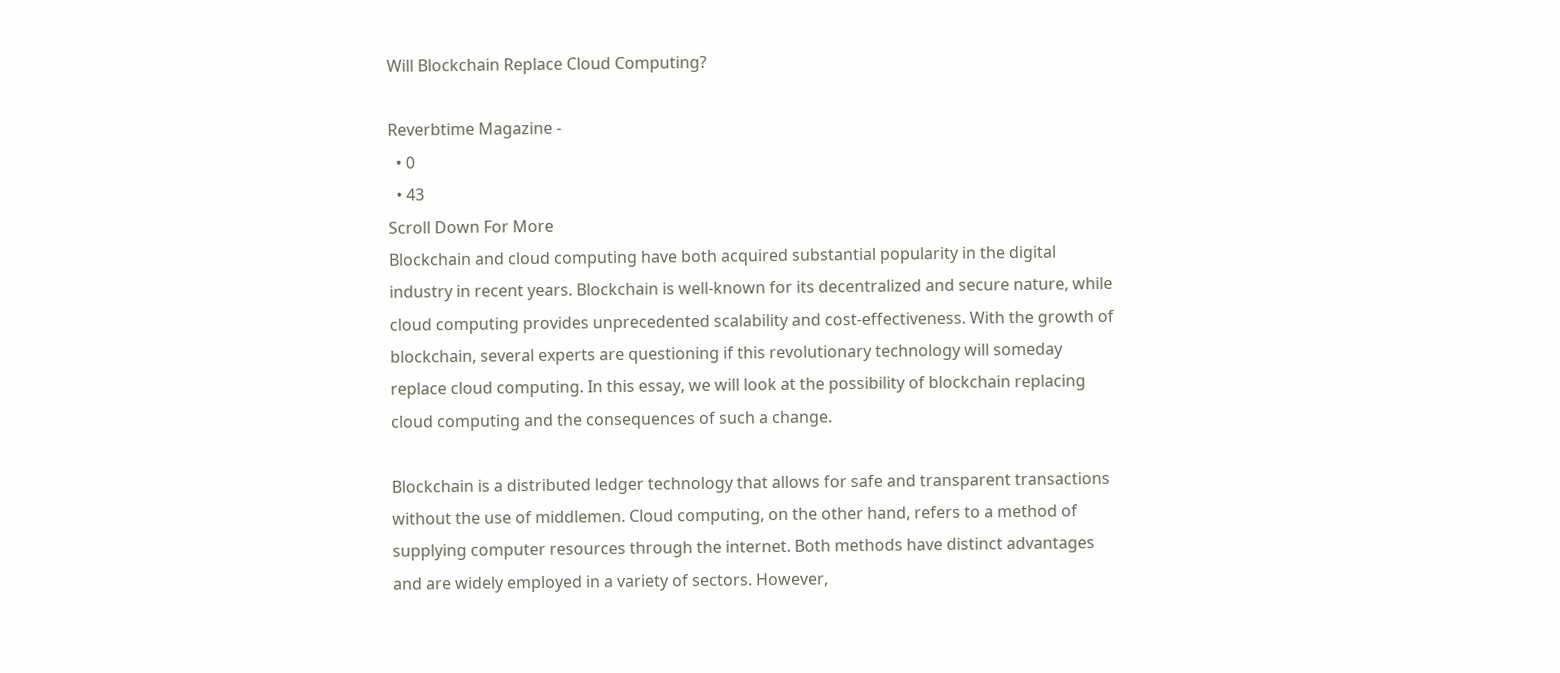Will Blockchain Replace Cloud Computing?

Reverbtime Magazine -
  • 0
  • 43
Scroll Down For More
Blockchain and cloud computing have both acquired substantial popularity in the digital industry in recent years. Blockchain is well-known for its decentralized and secure nature, while cloud computing provides unprecedented scalability and cost-effectiveness. With the growth of blockchain, several experts are questioning if this revolutionary technology will someday replace cloud computing. In this essay, we will look at the possibility of blockchain replacing cloud computing and the consequences of such a change.

Blockchain is a distributed ledger technology that allows for safe and transparent transactions without the use of middlemen. Cloud computing, on the other hand, refers to a method of supplying computer resources through the internet. Both methods have distinct advantages and are widely employed in a variety of sectors. However,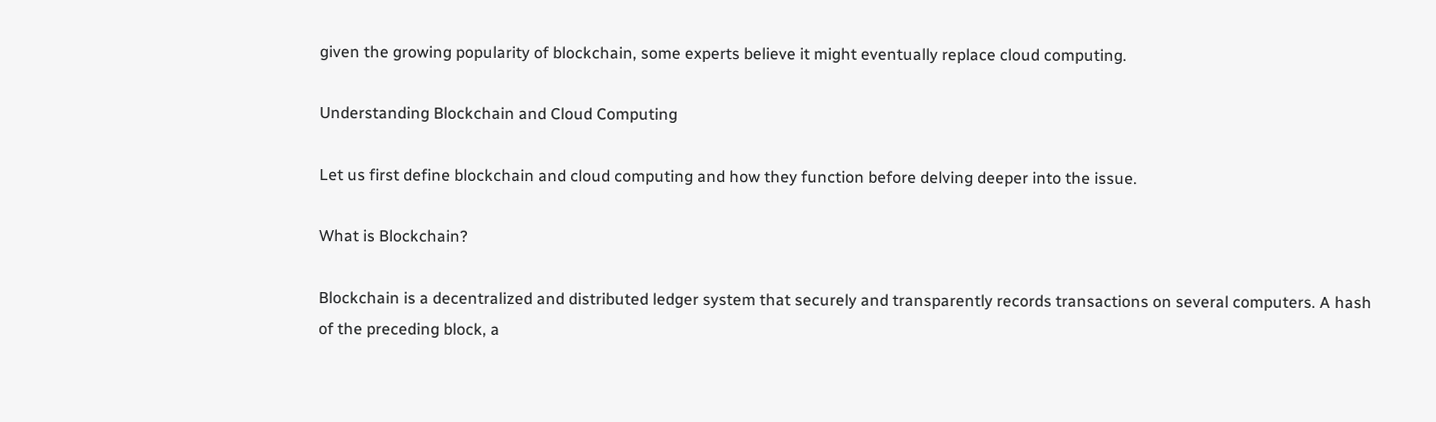given the growing popularity of blockchain, some experts believe it might eventually replace cloud computing.

Understanding Blockchain and Cloud Computing

Let us first define blockchain and cloud computing and how they function before delving deeper into the issue.

What is Blockchain?

Blockchain is a decentralized and distributed ledger system that securely and transparently records transactions on several computers. A hash of the preceding block, a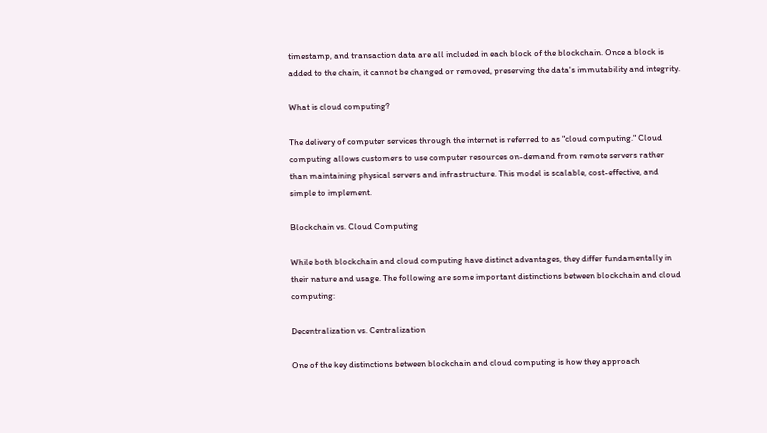timestamp, and transaction data are all included in each block of the blockchain. Once a block is added to the chain, it cannot be changed or removed, preserving the data's immutability and integrity.

What is cloud computing?

The delivery of computer services through the internet is referred to as "cloud computing." Cloud computing allows customers to use computer resources on-demand from remote servers rather than maintaining physical servers and infrastructure. This model is scalable, cost-effective, and simple to implement.

Blockchain vs. Cloud Computing

While both blockchain and cloud computing have distinct advantages, they differ fundamentally in their nature and usage. The following are some important distinctions between blockchain and cloud computing:

Decentralization vs. Centralization

One of the key distinctions between blockchain and cloud computing is how they approach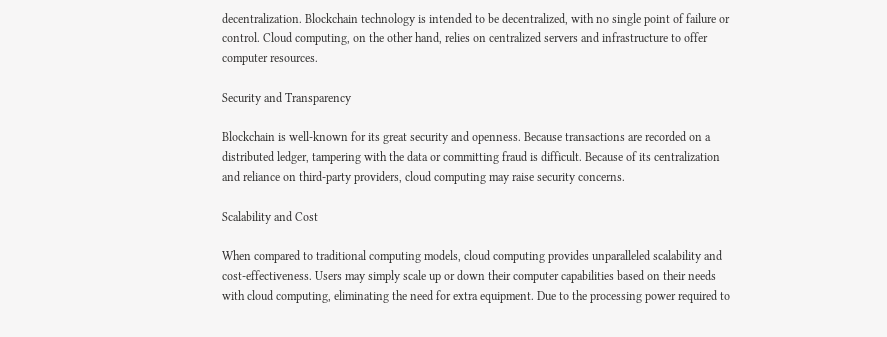decentralization. Blockchain technology is intended to be decentralized, with no single point of failure or control. Cloud computing, on the other hand, relies on centralized servers and infrastructure to offer computer resources.

Security and Transparency

Blockchain is well-known for its great security and openness. Because transactions are recorded on a distributed ledger, tampering with the data or committing fraud is difficult. Because of its centralization and reliance on third-party providers, cloud computing may raise security concerns.

Scalability and Cost

When compared to traditional computing models, cloud computing provides unparalleled scalability and cost-effectiveness. Users may simply scale up or down their computer capabilities based on their needs with cloud computing, eliminating the need for extra equipment. Due to the processing power required to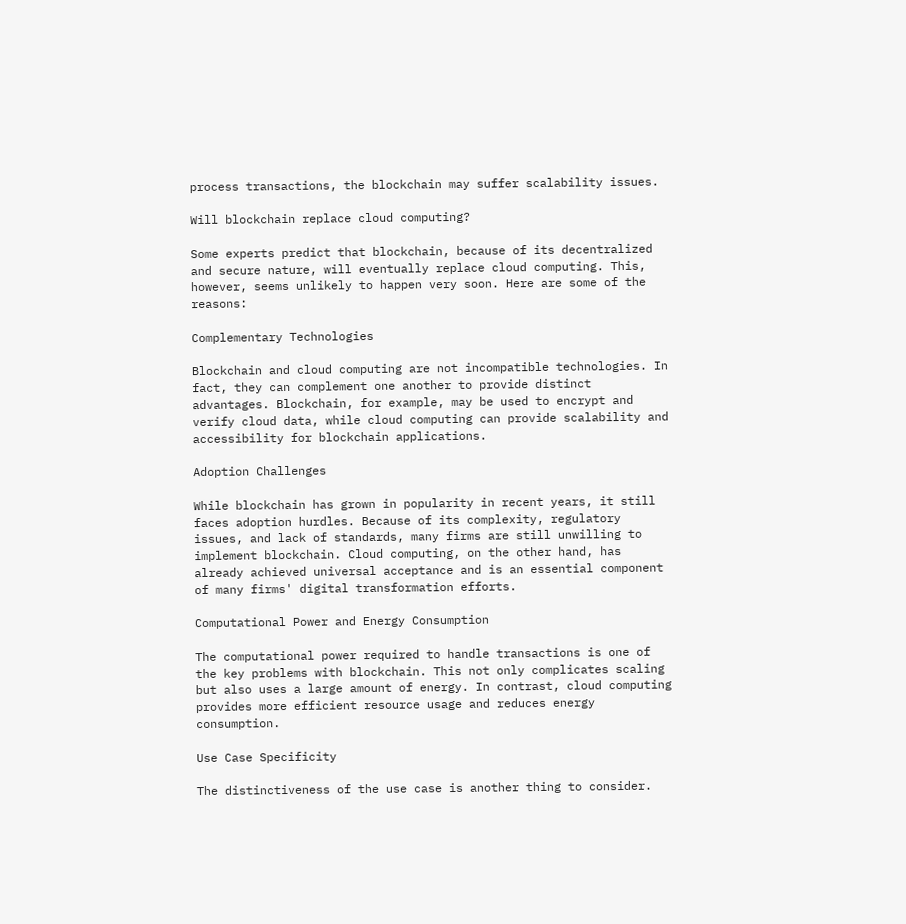process transactions, the blockchain may suffer scalability issues.

Will blockchain replace cloud computing?

Some experts predict that blockchain, because of its decentralized and secure nature, will eventually replace cloud computing. This, however, seems unlikely to happen very soon. Here are some of the reasons:

Complementary Technologies

Blockchain and cloud computing are not incompatible technologies. In fact, they can complement one another to provide distinct advantages. Blockchain, for example, may be used to encrypt and verify cloud data, while cloud computing can provide scalability and accessibility for blockchain applications.

Adoption Challenges

While blockchain has grown in popularity in recent years, it still faces adoption hurdles. Because of its complexity, regulatory issues, and lack of standards, many firms are still unwilling to implement blockchain. Cloud computing, on the other hand, has already achieved universal acceptance and is an essential component of many firms' digital transformation efforts.

Computational Power and Energy Consumption

The computational power required to handle transactions is one of the key problems with blockchain. This not only complicates scaling but also uses a large amount of energy. In contrast, cloud computing provides more efficient resource usage and reduces energy consumption.

Use Case Specificity

The distinctiveness of the use case is another thing to consider.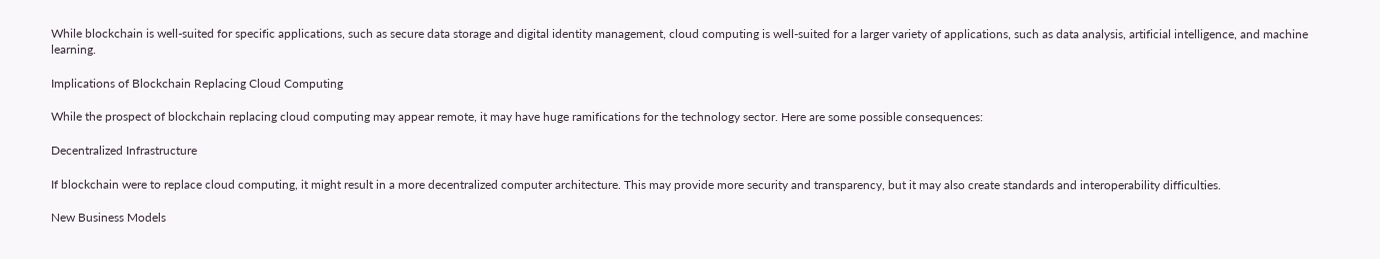While blockchain is well-suited for specific applications, such as secure data storage and digital identity management, cloud computing is well-suited for a larger variety of applications, such as data analysis, artificial intelligence, and machine learning.

Implications of Blockchain Replacing Cloud Computing

While the prospect of blockchain replacing cloud computing may appear remote, it may have huge ramifications for the technology sector. Here are some possible consequences:

Decentralized Infrastructure

If blockchain were to replace cloud computing, it might result in a more decentralized computer architecture. This may provide more security and transparency, but it may also create standards and interoperability difficulties.

New Business Models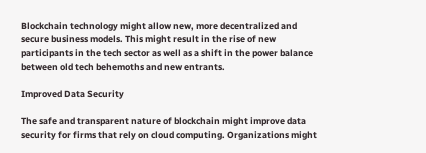Blockchain technology might allow new, more decentralized and secure business models. This might result in the rise of new participants in the tech sector as well as a shift in the power balance between old tech behemoths and new entrants.

Improved Data Security

The safe and transparent nature of blockchain might improve data security for firms that rely on cloud computing. Organizations might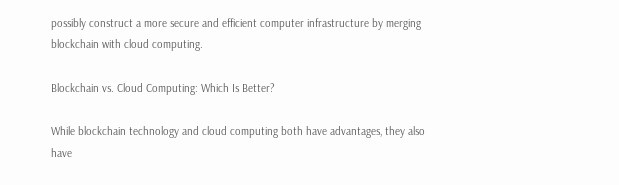possibly construct a more secure and efficient computer infrastructure by merging blockchain with cloud computing.

Blockchain vs. Cloud Computing: Which Is Better?

While blockchain technology and cloud computing both have advantages, they also have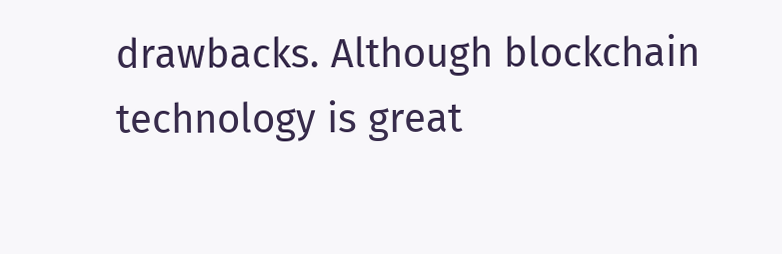drawbacks. Although blockchain technology is great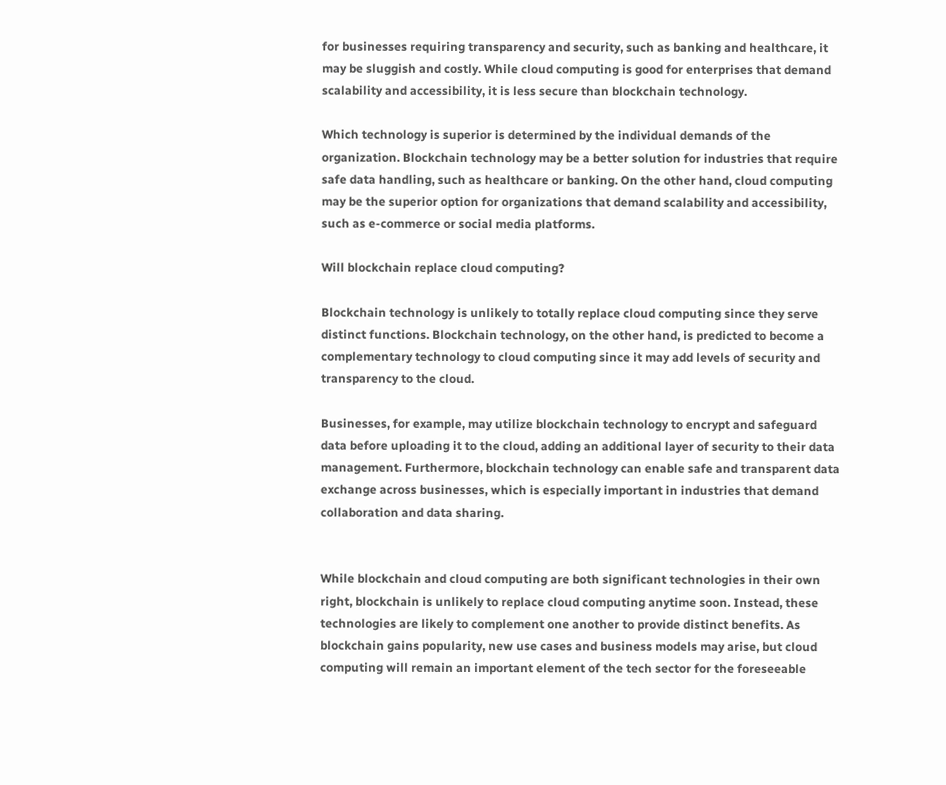for businesses requiring transparency and security, such as banking and healthcare, it may be sluggish and costly. While cloud computing is good for enterprises that demand scalability and accessibility, it is less secure than blockchain technology.

Which technology is superior is determined by the individual demands of the organization. Blockchain technology may be a better solution for industries that require safe data handling, such as healthcare or banking. On the other hand, cloud computing may be the superior option for organizations that demand scalability and accessibility, such as e-commerce or social media platforms.

Will blockchain replace cloud computing?

Blockchain technology is unlikely to totally replace cloud computing since they serve distinct functions. Blockchain technology, on the other hand, is predicted to become a complementary technology to cloud computing since it may add levels of security and transparency to the cloud.

Businesses, for example, may utilize blockchain technology to encrypt and safeguard data before uploading it to the cloud, adding an additional layer of security to their data management. Furthermore, blockchain technology can enable safe and transparent data exchange across businesses, which is especially important in industries that demand collaboration and data sharing.


While blockchain and cloud computing are both significant technologies in their own right, blockchain is unlikely to replace cloud computing anytime soon. Instead, these technologies are likely to complement one another to provide distinct benefits. As blockchain gains popularity, new use cases and business models may arise, but cloud computing will remain an important element of the tech sector for the foreseeable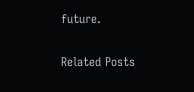future.

Related Posts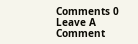Comments 0
Leave A Comment